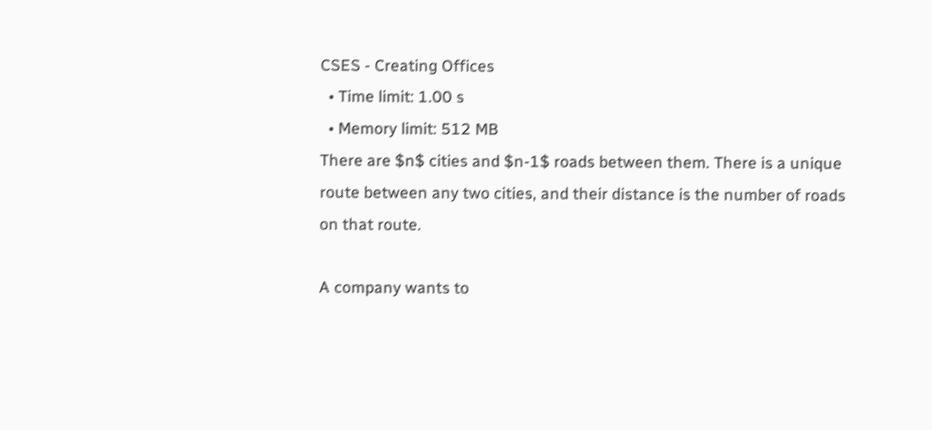CSES - Creating Offices
  • Time limit: 1.00 s
  • Memory limit: 512 MB
There are $n$ cities and $n-1$ roads between them. There is a unique route between any two cities, and their distance is the number of roads on that route.

A company wants to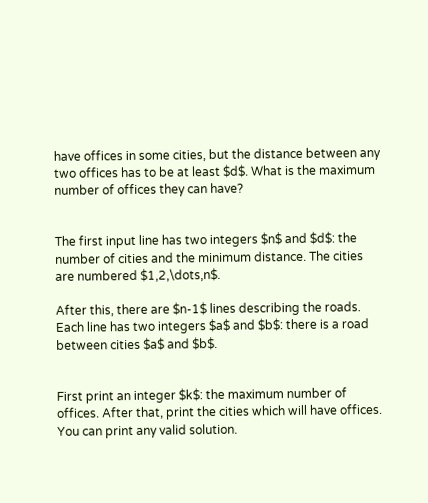have offices in some cities, but the distance between any two offices has to be at least $d$. What is the maximum number of offices they can have?


The first input line has two integers $n$ and $d$: the number of cities and the minimum distance. The cities are numbered $1,2,\dots,n$.

After this, there are $n-1$ lines describing the roads. Each line has two integers $a$ and $b$: there is a road between cities $a$ and $b$.


First print an integer $k$: the maximum number of offices. After that, print the cities which will have offices. You can print any valid solution.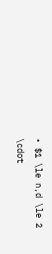• $1 \le n,d \le 2 \cdot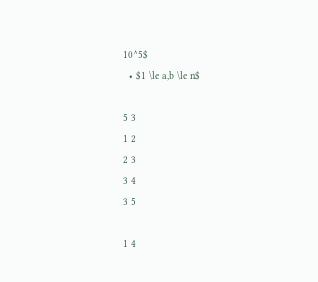10^5$
  • $1 \le a,b \le n$

5 3
1 2
2 3
3 4
3 5

1 4